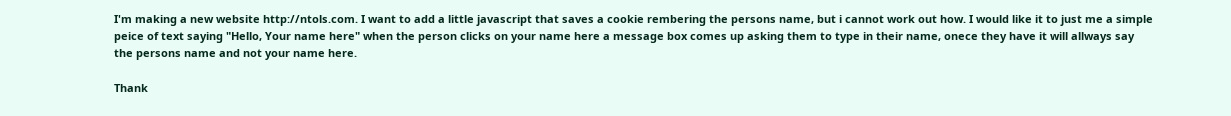I'm making a new website http://ntols.com. I want to add a little javascript that saves a cookie rembering the persons name, but i cannot work out how. I would like it to just me a simple peice of text saying "Hello, Your name here" when the person clicks on your name here a message box comes up asking them to type in their name, onece they have it will allways say the persons name and not your name here.

Thank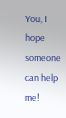You, I hope someone can help me!